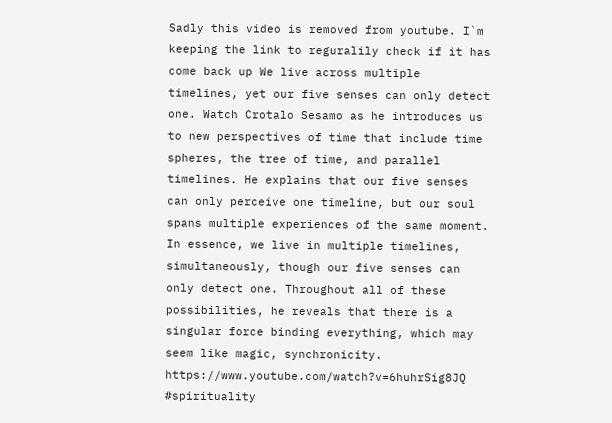Sadly this video is removed from youtube. I`m keeping the link to reguralily check if it has come back up We live across multiple timelines, yet our five senses can only detect one. Watch Crotalo Sesamo as he introduces us to new perspectives of time that include time spheres, the tree of time, and parallel timelines. He explains that our five senses can only perceive one timeline, but our soul spans multiple experiences of the same moment. In essence, we live in multiple timelines, simultaneously, though our five senses can only detect one. Throughout all of these possibilities, he reveals that there is a singular force binding everything, which may seem like magic, synchronicity. https://www.youtube.com/watch?v=6huhrSig8JQ #spirituality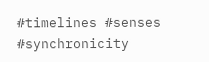#timelines #senses #synchronicity